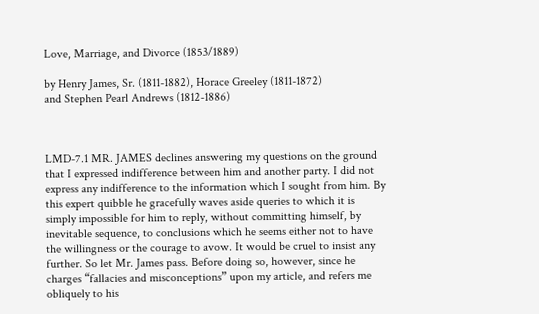Love, Marriage, and Divorce (1853/1889)

by Henry James, Sr. (1811-1882), Horace Greeley (1811-1872)
and Stephen Pearl Andrews (1812-1886)



LMD-7.1 MR. JAMES declines answering my questions on the ground that I expressed indifference between him and another party. I did not express any indifference to the information which I sought from him. By this expert quibble he gracefully waves aside queries to which it is simply impossible for him to reply, without committing himself, by inevitable sequence, to conclusions which he seems either not to have the willingness or the courage to avow. It would be cruel to insist any further. So let Mr. James pass. Before doing so, however, since he charges “fallacies and misconceptions” upon my article, and refers me obliquely to his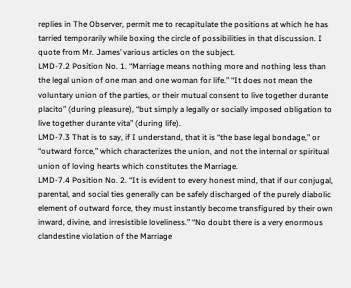replies in The Observer, permit me to recapitulate the positions at which he has tarried temporarily while boxing the circle of possibilities in that discussion. I quote from Mr. James’ various articles on the subject.
LMD-7.2 Position No. 1. “Marriage means nothing more and nothing less than the legal union of one man and one woman for life.” “It does not mean the voluntary union of the parties, or their mutual consent to live together durante placito” (during pleasure), “but simply a legally or socially imposed obligation to live together durante vita” (during life).
LMD-7.3 That is to say, if I understand, that it is “the base legal bondage,” or “outward force,” which characterizes the union, and not the internal or spiritual union of loving hearts which constitutes the Marriage.
LMD-7.4 Position No. 2. “It is evident to every honest mind, that if our conjugal, parental, and social ties generally can be safely discharged of the purely diabolic element of outward force, they must instantly become transfigured by their own inward, divine, and irresistible loveliness.” “No doubt there is a very enormous clandestine violation of the Marriage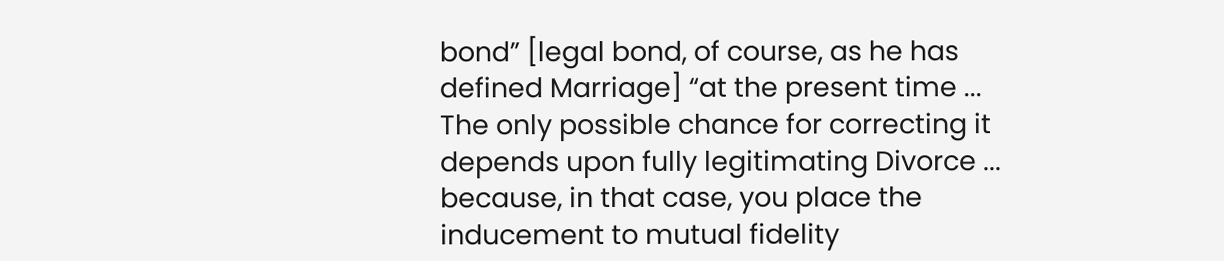bond” [legal bond, of course, as he has defined Marriage] “at the present time ... The only possible chance for correcting it depends upon fully legitimating Divorce ... because, in that case, you place the inducement to mutual fidelity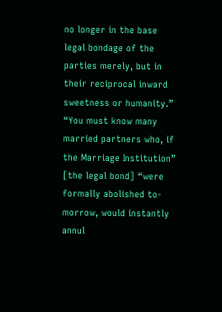no longer in the base legal bondage of the parties merely, but in their reciprocal inward sweetness or humanity.” “You must know many married partners who, if the Marriage Institution” [the legal bond] “were formally abolished to-morrow, would instantly annul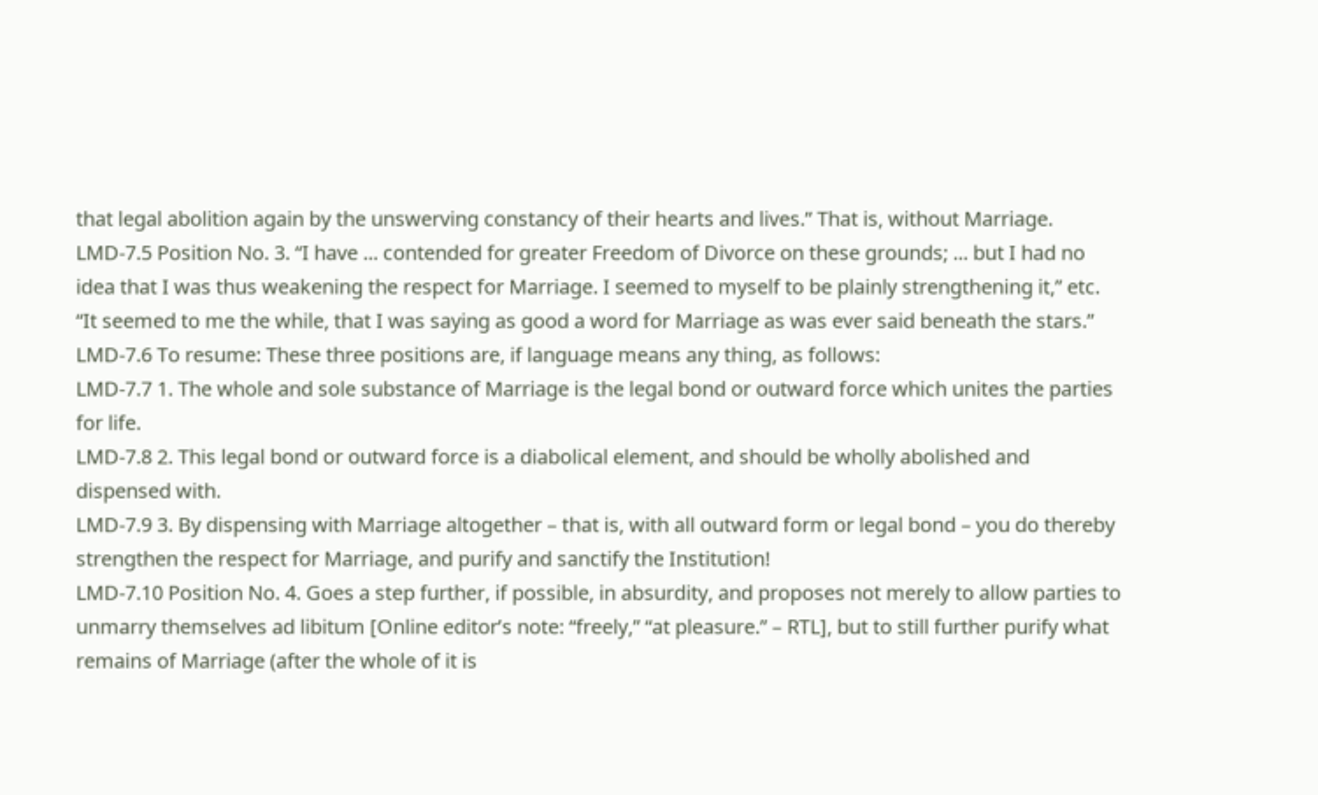that legal abolition again by the unswerving constancy of their hearts and lives.” That is, without Marriage.
LMD-7.5 Position No. 3. “I have ... contended for greater Freedom of Divorce on these grounds; ... but I had no idea that I was thus weakening the respect for Marriage. I seemed to myself to be plainly strengthening it,” etc. “It seemed to me the while, that I was saying as good a word for Marriage as was ever said beneath the stars.”
LMD-7.6 To resume: These three positions are, if language means any thing, as follows:
LMD-7.7 1. The whole and sole substance of Marriage is the legal bond or outward force which unites the parties for life.
LMD-7.8 2. This legal bond or outward force is a diabolical element, and should be wholly abolished and dispensed with.
LMD-7.9 3. By dispensing with Marriage altogether – that is, with all outward form or legal bond – you do thereby strengthen the respect for Marriage, and purify and sanctify the Institution!
LMD-7.10 Position No. 4. Goes a step further, if possible, in absurdity, and proposes not merely to allow parties to unmarry themselves ad libitum [Online editor’s note: “freely,” “at pleasure.” – RTL], but to still further purify what remains of Marriage (after the whole of it is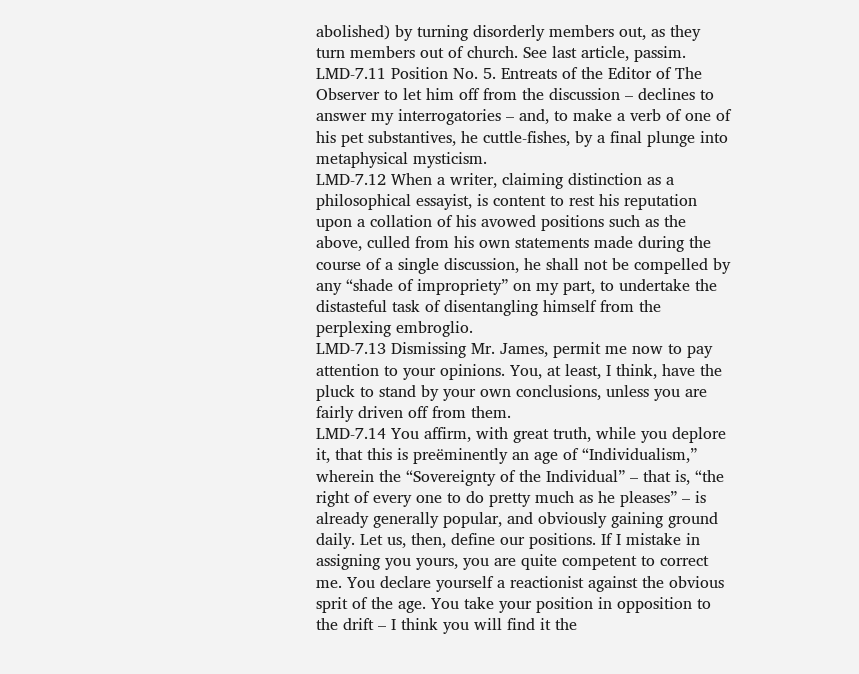abolished) by turning disorderly members out, as they turn members out of church. See last article, passim.
LMD-7.11 Position No. 5. Entreats of the Editor of The Observer to let him off from the discussion – declines to answer my interrogatories – and, to make a verb of one of his pet substantives, he cuttle-fishes, by a final plunge into metaphysical mysticism.
LMD-7.12 When a writer, claiming distinction as a philosophical essayist, is content to rest his reputation upon a collation of his avowed positions such as the above, culled from his own statements made during the course of a single discussion, he shall not be compelled by any “shade of impropriety” on my part, to undertake the distasteful task of disentangling himself from the perplexing embroglio.
LMD-7.13 Dismissing Mr. James, permit me now to pay attention to your opinions. You, at least, I think, have the pluck to stand by your own conclusions, unless you are fairly driven off from them.
LMD-7.14 You affirm, with great truth, while you deplore it, that this is preëminently an age of “Individualism,” wherein the “Sovereignty of the Individual” – that is, “the right of every one to do pretty much as he pleases” – is already generally popular, and obviously gaining ground daily. Let us, then, define our positions. If I mistake in assigning you yours, you are quite competent to correct me. You declare yourself a reactionist against the obvious sprit of the age. You take your position in opposition to the drift – I think you will find it the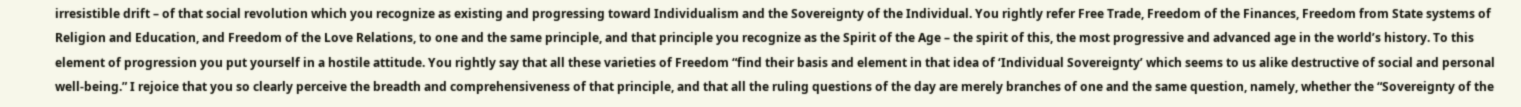irresistible drift – of that social revolution which you recognize as existing and progressing toward Individualism and the Sovereignty of the Individual. You rightly refer Free Trade, Freedom of the Finances, Freedom from State systems of Religion and Education, and Freedom of the Love Relations, to one and the same principle, and that principle you recognize as the Spirit of the Age – the spirit of this, the most progressive and advanced age in the world’s history. To this element of progression you put yourself in a hostile attitude. You rightly say that all these varieties of Freedom “find their basis and element in that idea of ‘Individual Sovereignty’ which seems to us alike destructive of social and personal well-being.” I rejoice that you so clearly perceive the breadth and comprehensiveness of that principle, and that all the ruling questions of the day are merely branches of one and the same question, namely, whether the “Sovereignty of the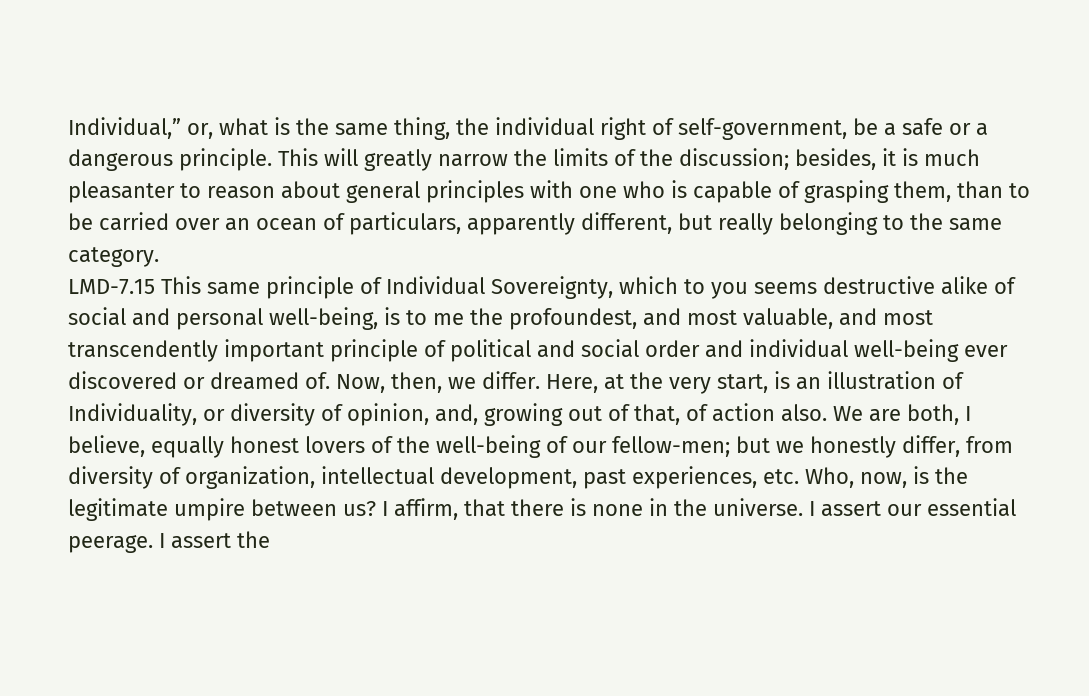Individual,” or, what is the same thing, the individual right of self-government, be a safe or a dangerous principle. This will greatly narrow the limits of the discussion; besides, it is much pleasanter to reason about general principles with one who is capable of grasping them, than to be carried over an ocean of particulars, apparently different, but really belonging to the same category.
LMD-7.15 This same principle of Individual Sovereignty, which to you seems destructive alike of social and personal well-being, is to me the profoundest, and most valuable, and most transcendently important principle of political and social order and individual well-being ever discovered or dreamed of. Now, then, we differ. Here, at the very start, is an illustration of Individuality, or diversity of opinion, and, growing out of that, of action also. We are both, I believe, equally honest lovers of the well-being of our fellow-men; but we honestly differ, from diversity of organization, intellectual development, past experiences, etc. Who, now, is the legitimate umpire between us? I affirm, that there is none in the universe. I assert our essential peerage. I assert the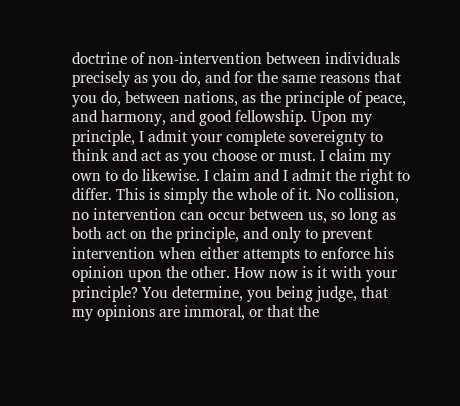doctrine of non-intervention between individuals precisely as you do, and for the same reasons that you do, between nations, as the principle of peace, and harmony, and good fellowship. Upon my principle, I admit your complete sovereignty to think and act as you choose or must. I claim my own to do likewise. I claim and I admit the right to differ. This is simply the whole of it. No collision, no intervention can occur between us, so long as both act on the principle, and only to prevent intervention when either attempts to enforce his opinion upon the other. How now is it with your principle? You determine, you being judge, that my opinions are immoral, or that the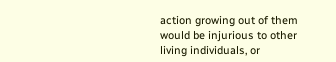action growing out of them would be injurious to other living individuals, or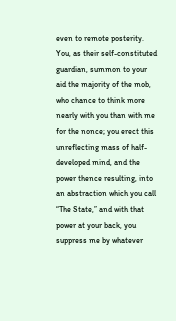even to remote posterity. You, as their self-constituted guardian, summon to your aid the majority of the mob, who chance to think more nearly with you than with me for the nonce; you erect this unreflecting mass of half-developed mind, and the power thence resulting, into an abstraction which you call “The State,” and with that power at your back, you suppress me by whatever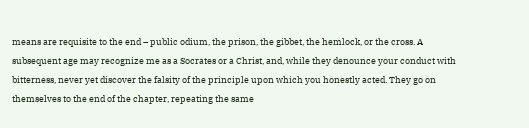means are requisite to the end – public odium, the prison, the gibbet, the hemlock, or the cross. A subsequent age may recognize me as a Socrates or a Christ, and, while they denounce your conduct with bitterness, never yet discover the falsity of the principle upon which you honestly acted. They go on themselves to the end of the chapter, repeating the same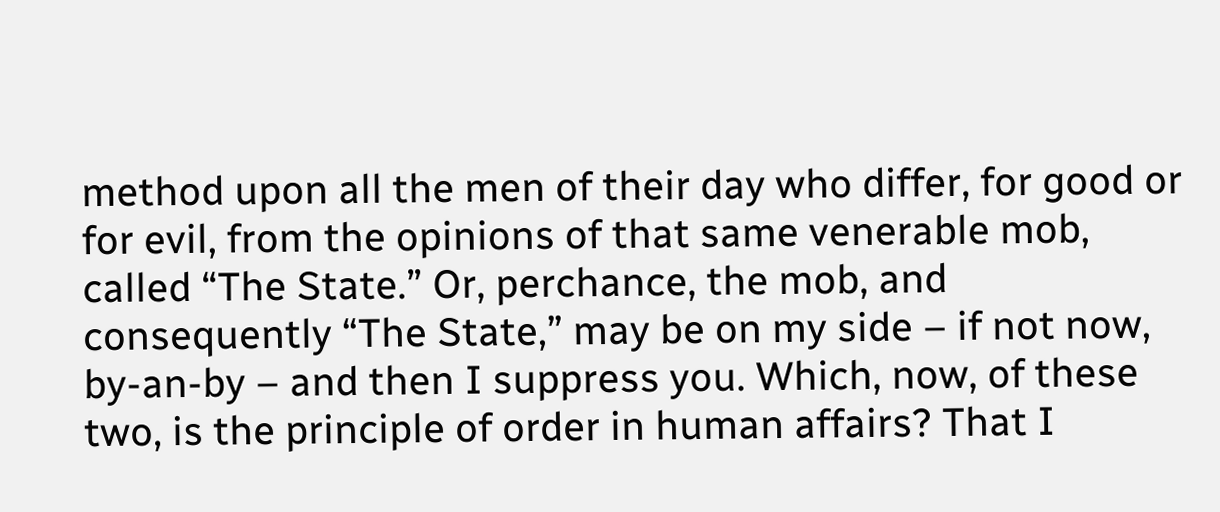method upon all the men of their day who differ, for good or for evil, from the opinions of that same venerable mob, called “The State.” Or, perchance, the mob, and consequently “The State,” may be on my side – if not now, by-an-by – and then I suppress you. Which, now, of these two, is the principle of order in human affairs? That I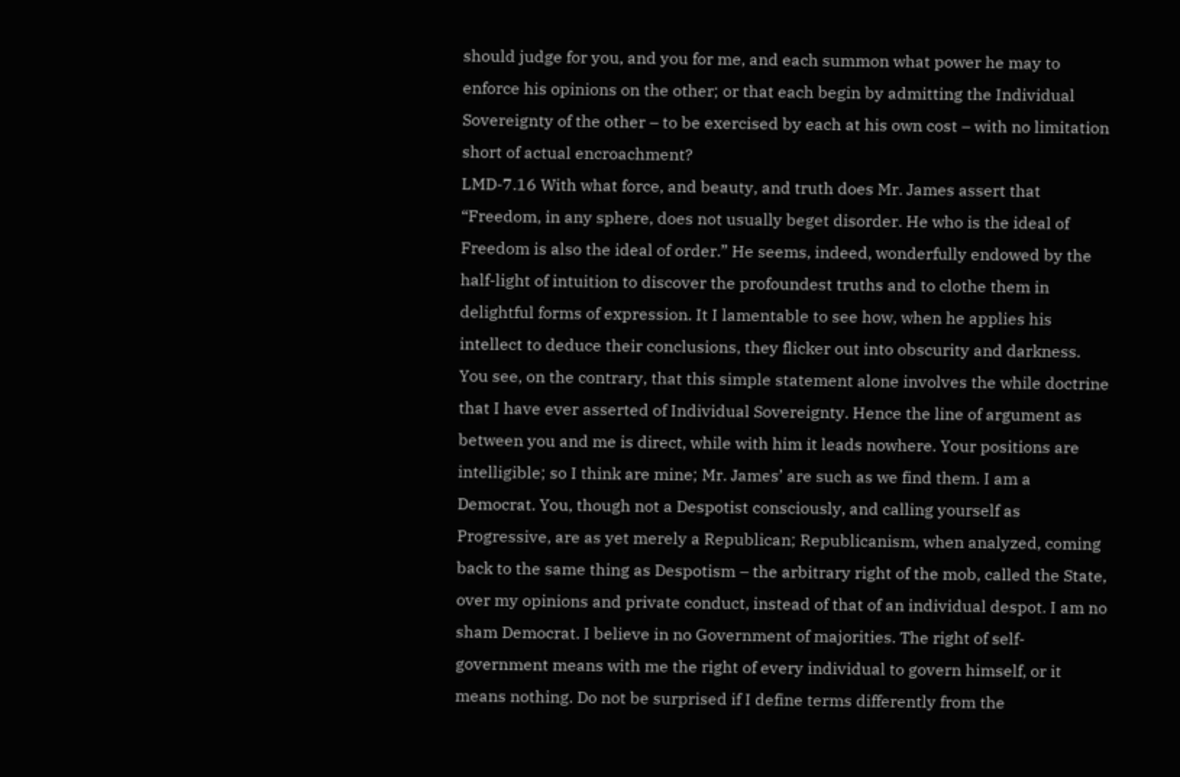should judge for you, and you for me, and each summon what power he may to enforce his opinions on the other; or that each begin by admitting the Individual Sovereignty of the other – to be exercised by each at his own cost – with no limitation short of actual encroachment?
LMD-7.16 With what force, and beauty, and truth does Mr. James assert that “Freedom, in any sphere, does not usually beget disorder. He who is the ideal of Freedom is also the ideal of order.” He seems, indeed, wonderfully endowed by the half-light of intuition to discover the profoundest truths and to clothe them in delightful forms of expression. It I lamentable to see how, when he applies his intellect to deduce their conclusions, they flicker out into obscurity and darkness. You see, on the contrary, that this simple statement alone involves the while doctrine that I have ever asserted of Individual Sovereignty. Hence the line of argument as between you and me is direct, while with him it leads nowhere. Your positions are intelligible; so I think are mine; Mr. James’ are such as we find them. I am a Democrat. You, though not a Despotist consciously, and calling yourself as Progressive, are as yet merely a Republican; Republicanism, when analyzed, coming back to the same thing as Despotism – the arbitrary right of the mob, called the State, over my opinions and private conduct, instead of that of an individual despot. I am no sham Democrat. I believe in no Government of majorities. The right of self-government means with me the right of every individual to govern himself, or it means nothing. Do not be surprised if I define terms differently from the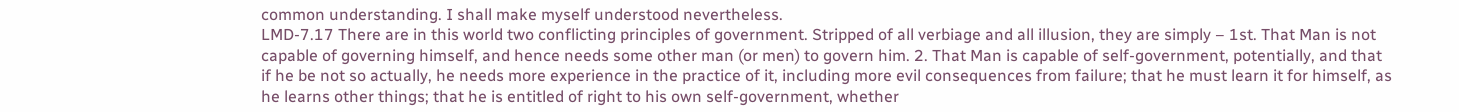common understanding. I shall make myself understood nevertheless.
LMD-7.17 There are in this world two conflicting principles of government. Stripped of all verbiage and all illusion, they are simply – 1st. That Man is not capable of governing himself, and hence needs some other man (or men) to govern him. 2. That Man is capable of self-government, potentially, and that if he be not so actually, he needs more experience in the practice of it, including more evil consequences from failure; that he must learn it for himself, as he learns other things; that he is entitled of right to his own self-government, whether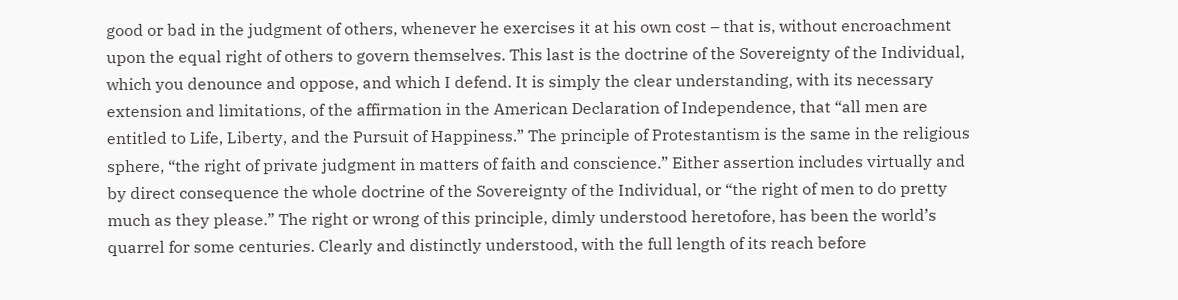good or bad in the judgment of others, whenever he exercises it at his own cost – that is, without encroachment upon the equal right of others to govern themselves. This last is the doctrine of the Sovereignty of the Individual, which you denounce and oppose, and which I defend. It is simply the clear understanding, with its necessary extension and limitations, of the affirmation in the American Declaration of Independence, that “all men are entitled to Life, Liberty, and the Pursuit of Happiness.” The principle of Protestantism is the same in the religious sphere, “the right of private judgment in matters of faith and conscience.” Either assertion includes virtually and by direct consequence the whole doctrine of the Sovereignty of the Individual, or “the right of men to do pretty much as they please.” The right or wrong of this principle, dimly understood heretofore, has been the world’s quarrel for some centuries. Clearly and distinctly understood, with the full length of its reach before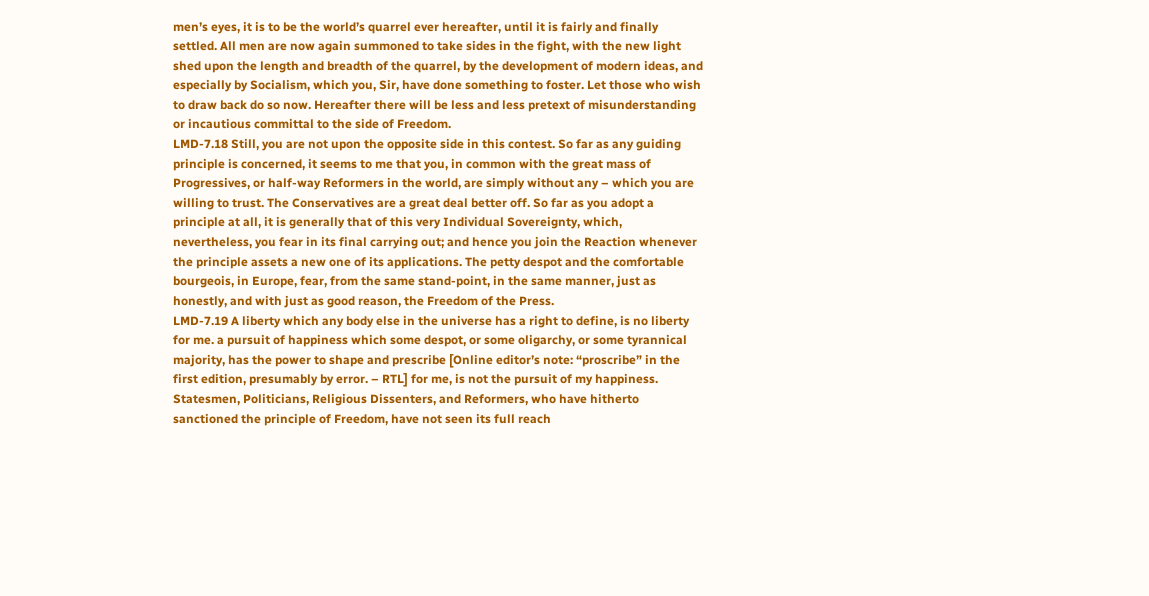men’s eyes, it is to be the world’s quarrel ever hereafter, until it is fairly and finally settled. All men are now again summoned to take sides in the fight, with the new light shed upon the length and breadth of the quarrel, by the development of modern ideas, and especially by Socialism, which you, Sir, have done something to foster. Let those who wish to draw back do so now. Hereafter there will be less and less pretext of misunderstanding or incautious committal to the side of Freedom.
LMD-7.18 Still, you are not upon the opposite side in this contest. So far as any guiding principle is concerned, it seems to me that you, in common with the great mass of Progressives, or half-way Reformers in the world, are simply without any – which you are willing to trust. The Conservatives are a great deal better off. So far as you adopt a principle at all, it is generally that of this very Individual Sovereignty, which, nevertheless, you fear in its final carrying out; and hence you join the Reaction whenever the principle assets a new one of its applications. The petty despot and the comfortable bourgeois, in Europe, fear, from the same stand-point, in the same manner, just as honestly, and with just as good reason, the Freedom of the Press.
LMD-7.19 A liberty which any body else in the universe has a right to define, is no liberty for me. a pursuit of happiness which some despot, or some oligarchy, or some tyrannical majority, has the power to shape and prescribe [Online editor’s note: “proscribe” in the first edition, presumably by error. – RTL] for me, is not the pursuit of my happiness. Statesmen, Politicians, Religious Dissenters, and Reformers, who have hitherto sanctioned the principle of Freedom, have not seen its full reach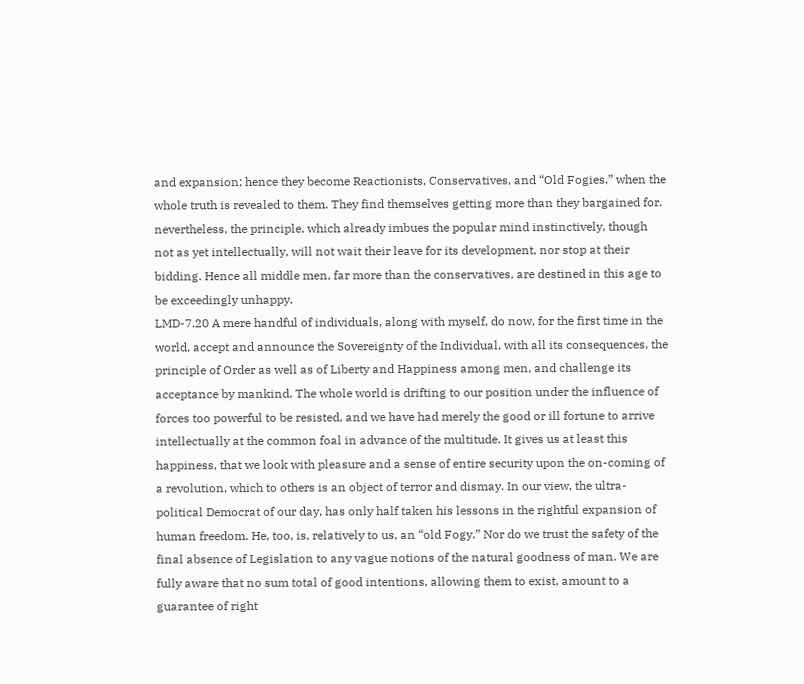and expansion; hence they become Reactionists, Conservatives, and “Old Fogies,” when the whole truth is revealed to them. They find themselves getting more than they bargained for. nevertheless, the principle, which already imbues the popular mind instinctively, though not as yet intellectually, will not wait their leave for its development, nor stop at their bidding. Hence all middle men, far more than the conservatives, are destined in this age to be exceedingly unhappy.
LMD-7.20 A mere handful of individuals, along with myself, do now, for the first time in the world, accept and announce the Sovereignty of the Individual, with all its consequences, the principle of Order as well as of Liberty and Happiness among men, and challenge its acceptance by mankind. The whole world is drifting to our position under the influence of forces too powerful to be resisted, and we have had merely the good or ill fortune to arrive intellectually at the common foal in advance of the multitude. It gives us at least this happiness, that we look with pleasure and a sense of entire security upon the on-coming of a revolution, which to others is an object of terror and dismay. In our view, the ultra-political Democrat of our day, has only half taken his lessons in the rightful expansion of human freedom. He, too, is, relatively to us, an “old Fogy.” Nor do we trust the safety of the final absence of Legislation to any vague notions of the natural goodness of man. We are fully aware that no sum total of good intentions, allowing them to exist, amount to a guarantee of right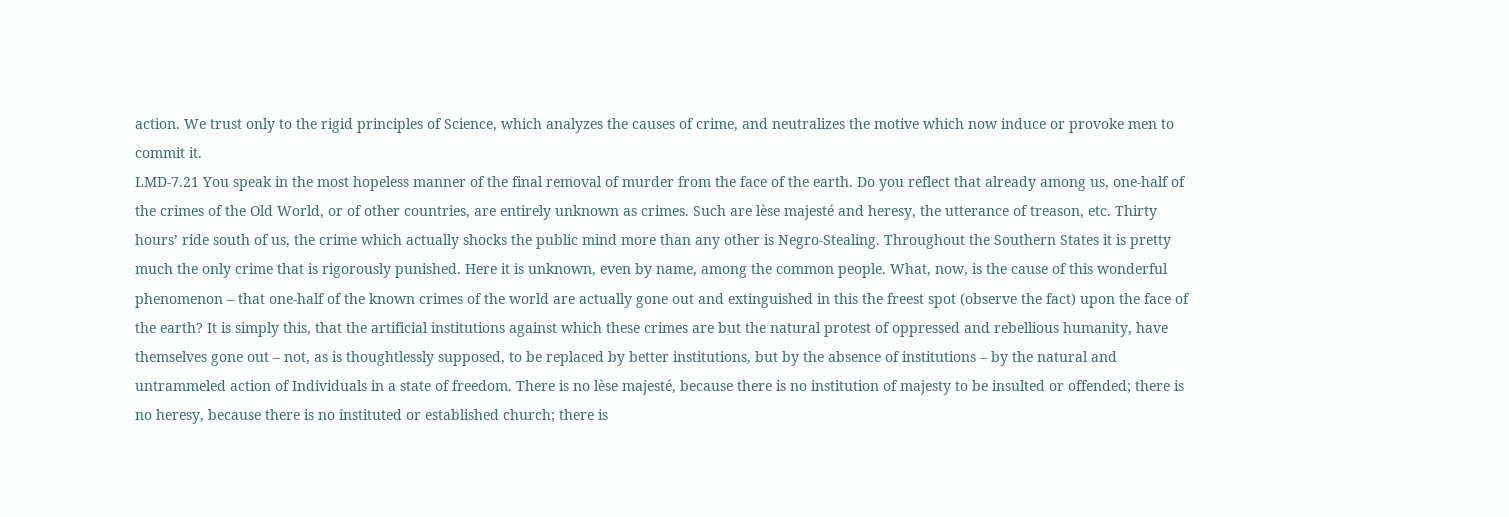action. We trust only to the rigid principles of Science, which analyzes the causes of crime, and neutralizes the motive which now induce or provoke men to commit it.
LMD-7.21 You speak in the most hopeless manner of the final removal of murder from the face of the earth. Do you reflect that already among us, one-half of the crimes of the Old World, or of other countries, are entirely unknown as crimes. Such are lèse majesté and heresy, the utterance of treason, etc. Thirty hours’ ride south of us, the crime which actually shocks the public mind more than any other is Negro-Stealing. Throughout the Southern States it is pretty much the only crime that is rigorously punished. Here it is unknown, even by name, among the common people. What, now, is the cause of this wonderful phenomenon – that one-half of the known crimes of the world are actually gone out and extinguished in this the freest spot (observe the fact) upon the face of the earth? It is simply this, that the artificial institutions against which these crimes are but the natural protest of oppressed and rebellious humanity, have themselves gone out – not, as is thoughtlessly supposed, to be replaced by better institutions, but by the absence of institutions – by the natural and untrammeled action of Individuals in a state of freedom. There is no lèse majesté, because there is no institution of majesty to be insulted or offended; there is no heresy, because there is no instituted or established church; there is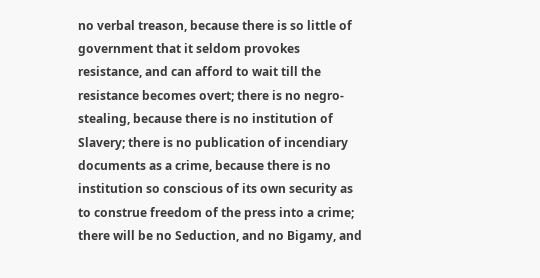no verbal treason, because there is so little of government that it seldom provokes resistance, and can afford to wait till the resistance becomes overt; there is no negro-stealing, because there is no institution of Slavery; there is no publication of incendiary documents as a crime, because there is no institution so conscious of its own security as to construe freedom of the press into a crime; there will be no Seduction, and no Bigamy, and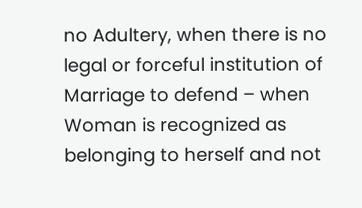no Adultery, when there is no legal or forceful institution of Marriage to defend – when Woman is recognized as belonging to herself and not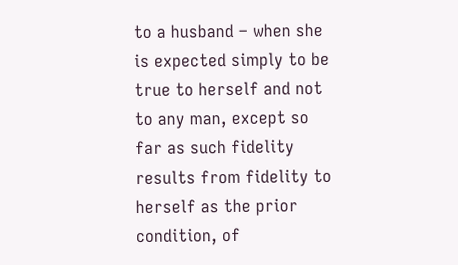to a husband – when she is expected simply to be true to herself and not to any man, except so far as such fidelity results from fidelity to herself as the prior condition, of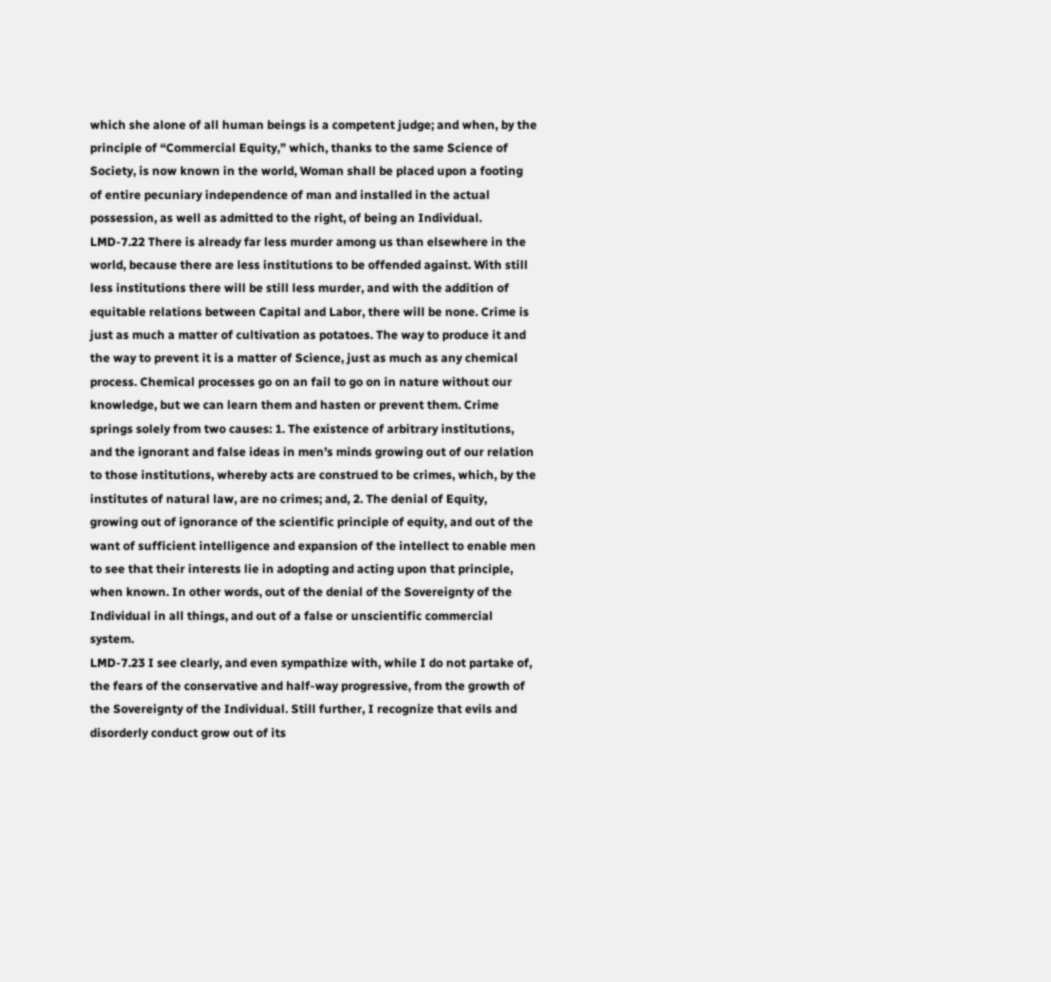which she alone of all human beings is a competent judge; and when, by the principle of “Commercial Equity,” which, thanks to the same Science of Society, is now known in the world, Woman shall be placed upon a footing of entire pecuniary independence of man and installed in the actual possession, as well as admitted to the right, of being an Individual.
LMD-7.22 There is already far less murder among us than elsewhere in the world, because there are less institutions to be offended against. With still less institutions there will be still less murder, and with the addition of equitable relations between Capital and Labor, there will be none. Crime is just as much a matter of cultivation as potatoes. The way to produce it and the way to prevent it is a matter of Science, just as much as any chemical process. Chemical processes go on an fail to go on in nature without our knowledge, but we can learn them and hasten or prevent them. Crime springs solely from two causes: 1. The existence of arbitrary institutions, and the ignorant and false ideas in men’s minds growing out of our relation to those institutions, whereby acts are construed to be crimes, which, by the institutes of natural law, are no crimes; and, 2. The denial of Equity, growing out of ignorance of the scientific principle of equity, and out of the want of sufficient intelligence and expansion of the intellect to enable men to see that their interests lie in adopting and acting upon that principle, when known. In other words, out of the denial of the Sovereignty of the Individual in all things, and out of a false or unscientific commercial system.
LMD-7.23 I see clearly, and even sympathize with, while I do not partake of, the fears of the conservative and half-way progressive, from the growth of the Sovereignty of the Individual. Still further, I recognize that evils and disorderly conduct grow out of its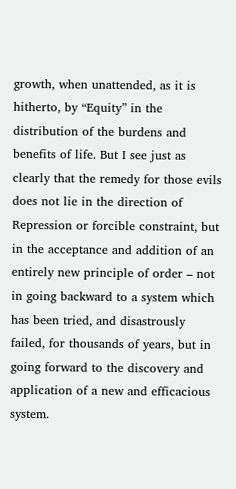growth, when unattended, as it is hitherto, by “Equity” in the distribution of the burdens and benefits of life. But I see just as clearly that the remedy for those evils does not lie in the direction of Repression or forcible constraint, but in the acceptance and addition of an entirely new principle of order – not in going backward to a system which has been tried, and disastrously failed, for thousands of years, but in going forward to the discovery and application of a new and efficacious system.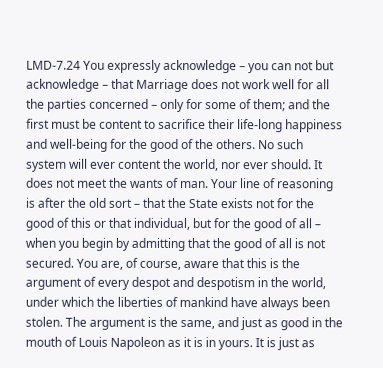LMD-7.24 You expressly acknowledge – you can not but acknowledge – that Marriage does not work well for all the parties concerned – only for some of them; and the first must be content to sacrifice their life-long happiness and well-being for the good of the others. No such system will ever content the world, nor ever should. It does not meet the wants of man. Your line of reasoning is after the old sort – that the State exists not for the good of this or that individual, but for the good of all – when you begin by admitting that the good of all is not secured. You are, of course, aware that this is the argument of every despot and despotism in the world, under which the liberties of mankind have always been stolen. The argument is the same, and just as good in the mouth of Louis Napoleon as it is in yours. It is just as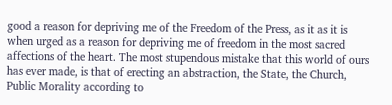good a reason for depriving me of the Freedom of the Press, as it as it is when urged as a reason for depriving me of freedom in the most sacred affections of the heart. The most stupendous mistake that this world of ours has ever made, is that of erecting an abstraction, the State, the Church, Public Morality according to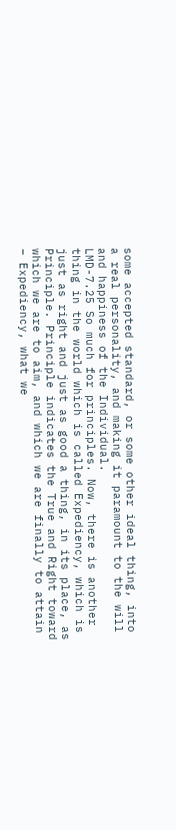some accepted standard, or some other ideal thing, into a real personality, and making it paramount to the will and happiness of the Individual.
LMD-7.25 So much for principles. Now, there is another thing in the world which is called Expediency, which is just as right and just as good a thing, in its place, as Principle. Principle indicates the True and Right toward which we are to aim, and which we are finally to attain – Expediency, what we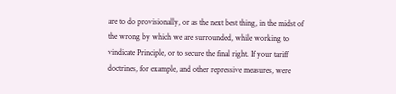are to do provisionally, or as the next best thing, in the midst of the wrong by which we are surrounded, while working to vindicate Principle, or to secure the final right. If your tariff doctrines, for example, and other repressive measures, were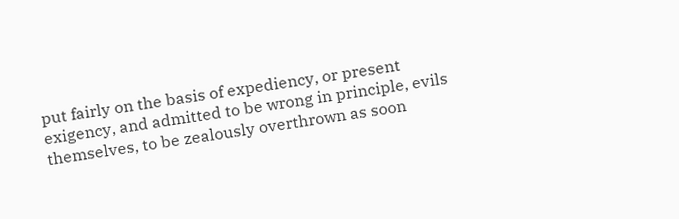put fairly on the basis of expediency, or present exigency, and admitted to be wrong in principle, evils themselves, to be zealously overthrown as soon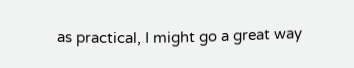as practical, I might go a great way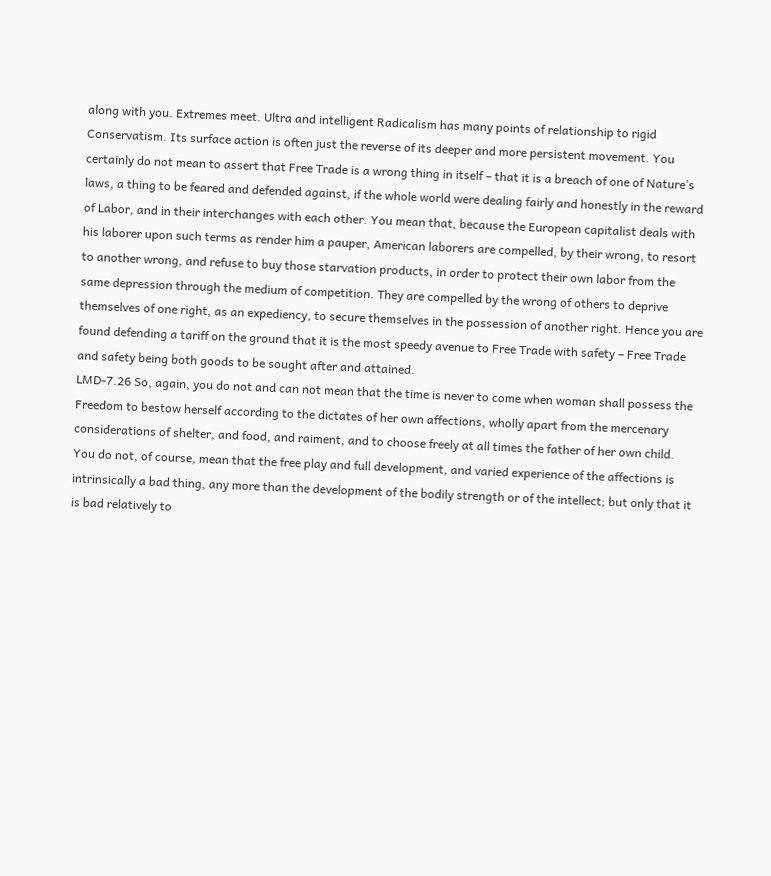along with you. Extremes meet. Ultra and intelligent Radicalism has many points of relationship to rigid Conservatism. Its surface action is often just the reverse of its deeper and more persistent movement. You certainly do not mean to assert that Free Trade is a wrong thing in itself – that it is a breach of one of Nature’s laws, a thing to be feared and defended against, if the whole world were dealing fairly and honestly in the reward of Labor, and in their interchanges with each other. You mean that, because the European capitalist deals with his laborer upon such terms as render him a pauper, American laborers are compelled, by their wrong, to resort to another wrong, and refuse to buy those starvation products, in order to protect their own labor from the same depression through the medium of competition. They are compelled by the wrong of others to deprive themselves of one right, as an expediency, to secure themselves in the possession of another right. Hence you are found defending a tariff on the ground that it is the most speedy avenue to Free Trade with safety – Free Trade and safety being both goods to be sought after and attained.
LMD-7.26 So, again, you do not and can not mean that the time is never to come when woman shall possess the Freedom to bestow herself according to the dictates of her own affections, wholly apart from the mercenary considerations of shelter, and food, and raiment, and to choose freely at all times the father of her own child. You do not, of course, mean that the free play and full development, and varied experience of the affections is intrinsically a bad thing, any more than the development of the bodily strength or of the intellect; but only that it is bad relatively to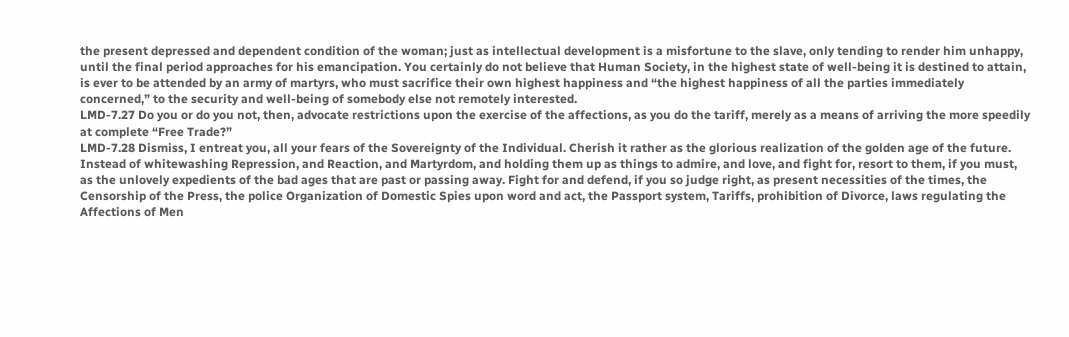the present depressed and dependent condition of the woman; just as intellectual development is a misfortune to the slave, only tending to render him unhappy, until the final period approaches for his emancipation. You certainly do not believe that Human Society, in the highest state of well-being it is destined to attain, is ever to be attended by an army of martyrs, who must sacrifice their own highest happiness and “the highest happiness of all the parties immediately concerned,” to the security and well-being of somebody else not remotely interested.
LMD-7.27 Do you or do you not, then, advocate restrictions upon the exercise of the affections, as you do the tariff, merely as a means of arriving the more speedily at complete “Free Trade?”
LMD-7.28 Dismiss, I entreat you, all your fears of the Sovereignty of the Individual. Cherish it rather as the glorious realization of the golden age of the future. Instead of whitewashing Repression, and Reaction, and Martyrdom, and holding them up as things to admire, and love, and fight for, resort to them, if you must, as the unlovely expedients of the bad ages that are past or passing away. Fight for and defend, if you so judge right, as present necessities of the times, the Censorship of the Press, the police Organization of Domestic Spies upon word and act, the Passport system, Tariffs, prohibition of Divorce, laws regulating the Affections of Men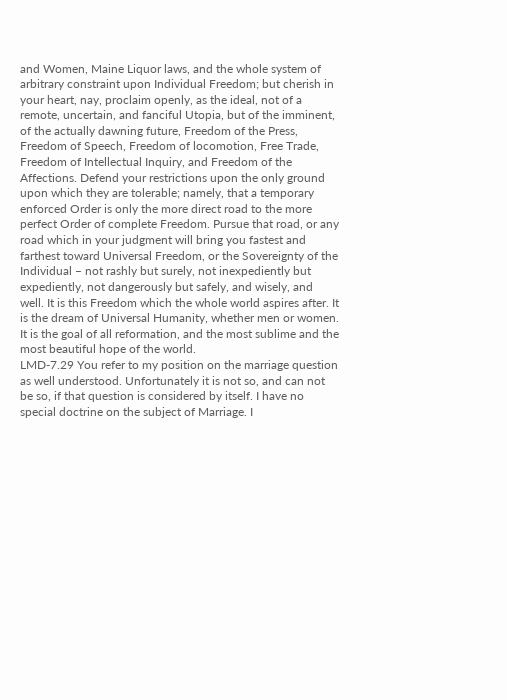and Women, Maine Liquor laws, and the whole system of arbitrary constraint upon Individual Freedom; but cherish in your heart, nay, proclaim openly, as the ideal, not of a remote, uncertain, and fanciful Utopia, but of the imminent, of the actually dawning future, Freedom of the Press, Freedom of Speech, Freedom of locomotion, Free Trade, Freedom of Intellectual Inquiry, and Freedom of the Affections. Defend your restrictions upon the only ground upon which they are tolerable; namely, that a temporary enforced Order is only the more direct road to the more perfect Order of complete Freedom. Pursue that road, or any road which in your judgment will bring you fastest and farthest toward Universal Freedom, or the Sovereignty of the Individual – not rashly but surely, not inexpediently but expediently, not dangerously but safely, and wisely, and well. It is this Freedom which the whole world aspires after. It is the dream of Universal Humanity, whether men or women. It is the goal of all reformation, and the most sublime and the most beautiful hope of the world.
LMD-7.29 You refer to my position on the marriage question as well understood. Unfortunately it is not so, and can not be so, if that question is considered by itself. I have no special doctrine on the subject of Marriage. I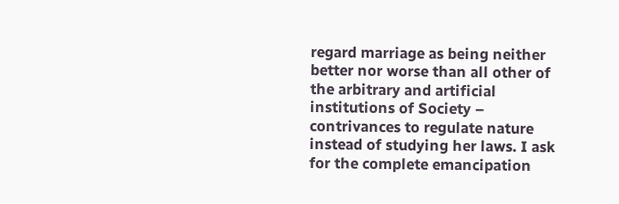regard marriage as being neither better nor worse than all other of the arbitrary and artificial institutions of Society – contrivances to regulate nature instead of studying her laws. I ask for the complete emancipation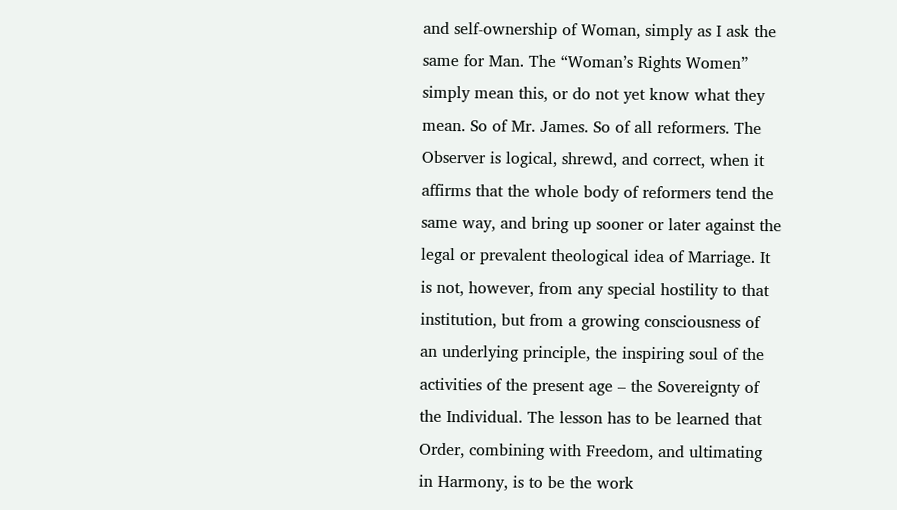and self-ownership of Woman, simply as I ask the same for Man. The “Woman’s Rights Women” simply mean this, or do not yet know what they mean. So of Mr. James. So of all reformers. The Observer is logical, shrewd, and correct, when it affirms that the whole body of reformers tend the same way, and bring up sooner or later against the legal or prevalent theological idea of Marriage. It is not, however, from any special hostility to that institution, but from a growing consciousness of an underlying principle, the inspiring soul of the activities of the present age – the Sovereignty of the Individual. The lesson has to be learned that Order, combining with Freedom, and ultimating in Harmony, is to be the work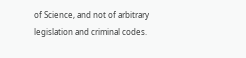of Science, and not of arbitrary legislation and criminal codes.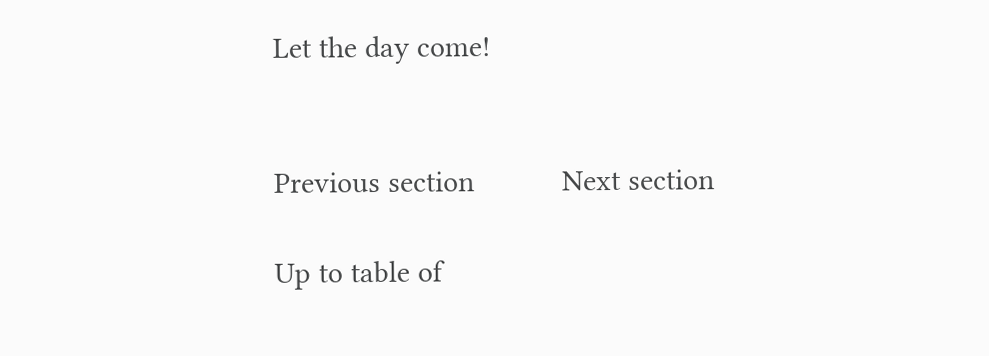Let the day come!


Previous section           Next section

Up to table of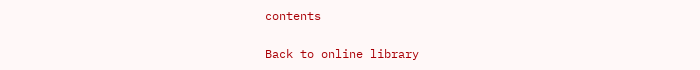contents

Back to online library